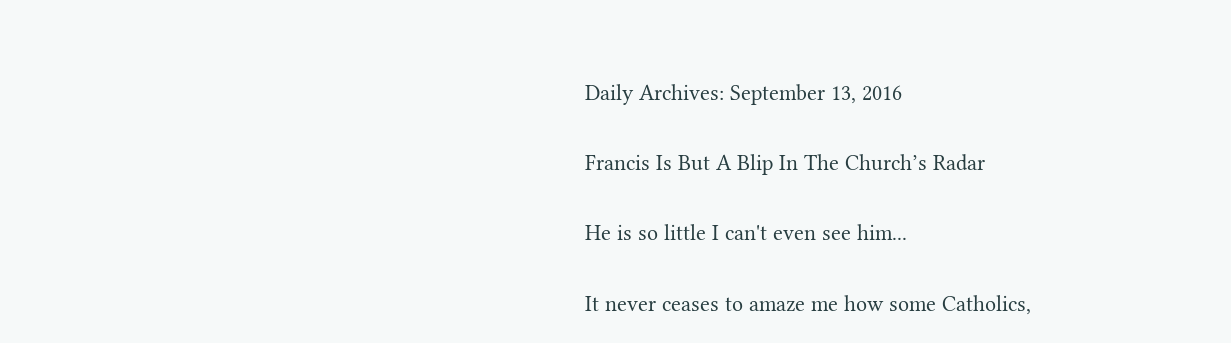Daily Archives: September 13, 2016

Francis Is But A Blip In The Church’s Radar

He is so little I can't even see him...

It never ceases to amaze me how some Catholics,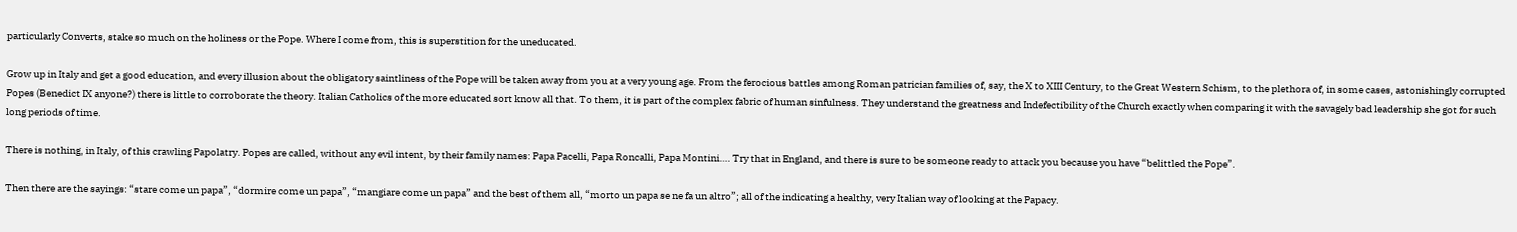particularly Converts, stake so much on the holiness or the Pope. Where I come from, this is superstition for the uneducated.

Grow up in Italy and get a good education, and every illusion about the obligatory saintliness of the Pope will be taken away from you at a very young age. From the ferocious battles among Roman patrician families of, say, the X to XIII Century, to the Great Western Schism, to the plethora of, in some cases, astonishingly corrupted Popes (Benedict IX anyone?) there is little to corroborate the theory. Italian Catholics of the more educated sort know all that. To them, it is part of the complex fabric of human sinfulness. They understand the greatness and Indefectibility of the Church exactly when comparing it with the savagely bad leadership she got for such long periods of time.

There is nothing, in Italy, of this crawling Papolatry. Popes are called, without any evil intent, by their family names: Papa Pacelli, Papa Roncalli, Papa Montini…. Try that in England, and there is sure to be someone ready to attack you because you have “belittled the Pope”.

Then there are the sayings: “stare come un papa”, “dormire come un papa”, “mangiare come un papa” and the best of them all, “morto un papa se ne fa un altro”; all of the indicating a healthy, very Italian way of looking at the Papacy.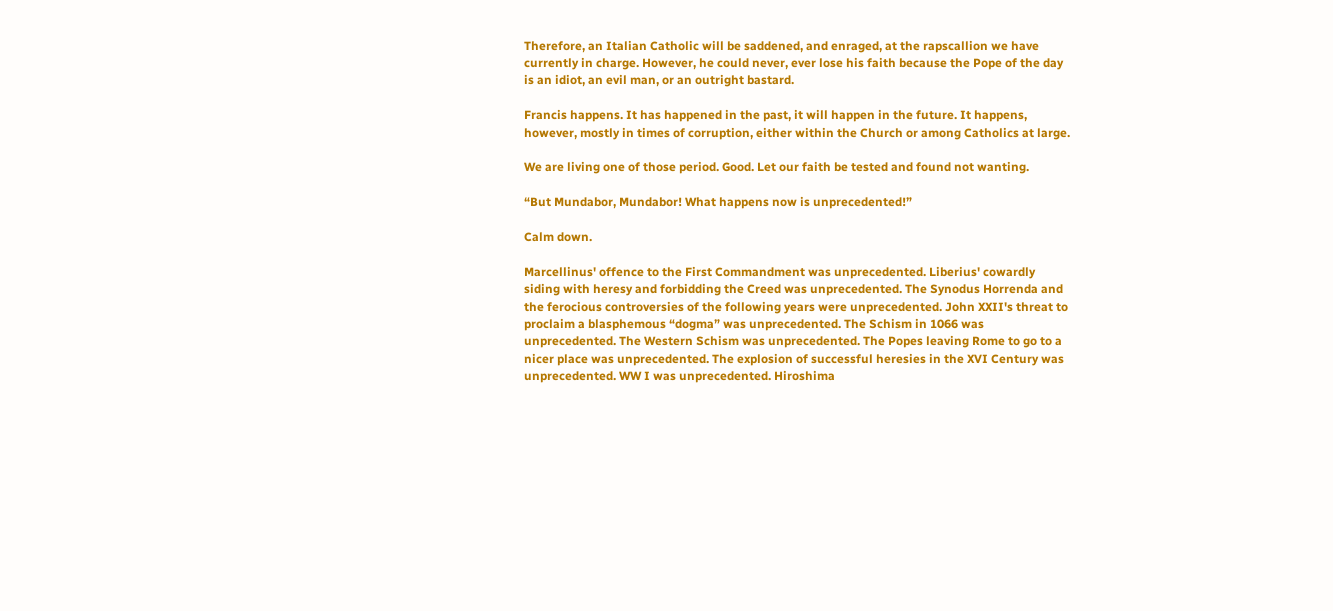Therefore, an Italian Catholic will be saddened, and enraged, at the rapscallion we have currently in charge. However, he could never, ever lose his faith because the Pope of the day is an idiot, an evil man, or an outright bastard.

Francis happens. It has happened in the past, it will happen in the future. It happens, however, mostly in times of corruption, either within the Church or among Catholics at large.

We are living one of those period. Good. Let our faith be tested and found not wanting.

“But Mundabor, Mundabor! What happens now is unprecedented!”

Calm down.

Marcellinus' offence to the First Commandment was unprecedented. Liberius' cowardly siding with heresy and forbidding the Creed was unprecedented. The Synodus Horrenda and the ferocious controversies of the following years were unprecedented. John XXII's threat to proclaim a blasphemous “dogma” was unprecedented. The Schism in 1066 was unprecedented. The Western Schism was unprecedented. The Popes leaving Rome to go to a nicer place was unprecedented. The explosion of successful heresies in the XVI Century was unprecedented. WW I was unprecedented. Hiroshima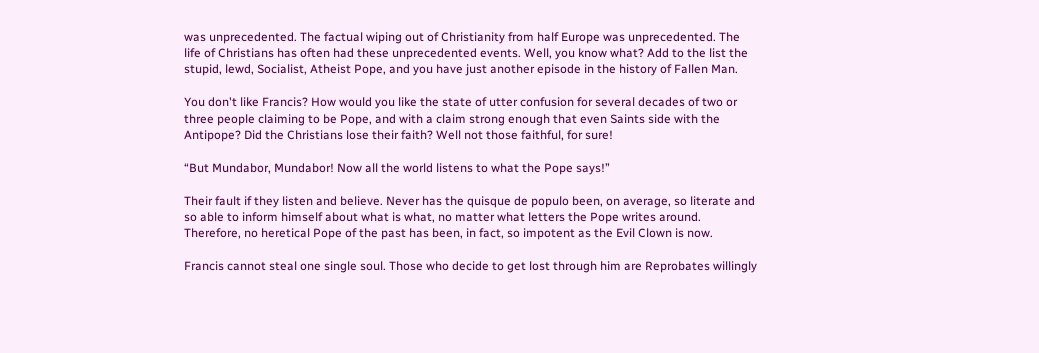was unprecedented. The factual wiping out of Christianity from half Europe was unprecedented. The life of Christians has often had these unprecedented events. Well, you know what? Add to the list the stupid, lewd, Socialist, Atheist Pope, and you have just another episode in the history of Fallen Man.

You don't like Francis? How would you like the state of utter confusion for several decades of two or three people claiming to be Pope, and with a claim strong enough that even Saints side with the Antipope? Did the Christians lose their faith? Well not those faithful, for sure!

“But Mundabor, Mundabor! Now all the world listens to what the Pope says!”

Their fault if they listen and believe. Never has the quisque de populo been, on average, so literate and so able to inform himself about what is what, no matter what letters the Pope writes around. Therefore, no heretical Pope of the past has been, in fact, so impotent as the Evil Clown is now.

Francis cannot steal one single soul. Those who decide to get lost through him are Reprobates willingly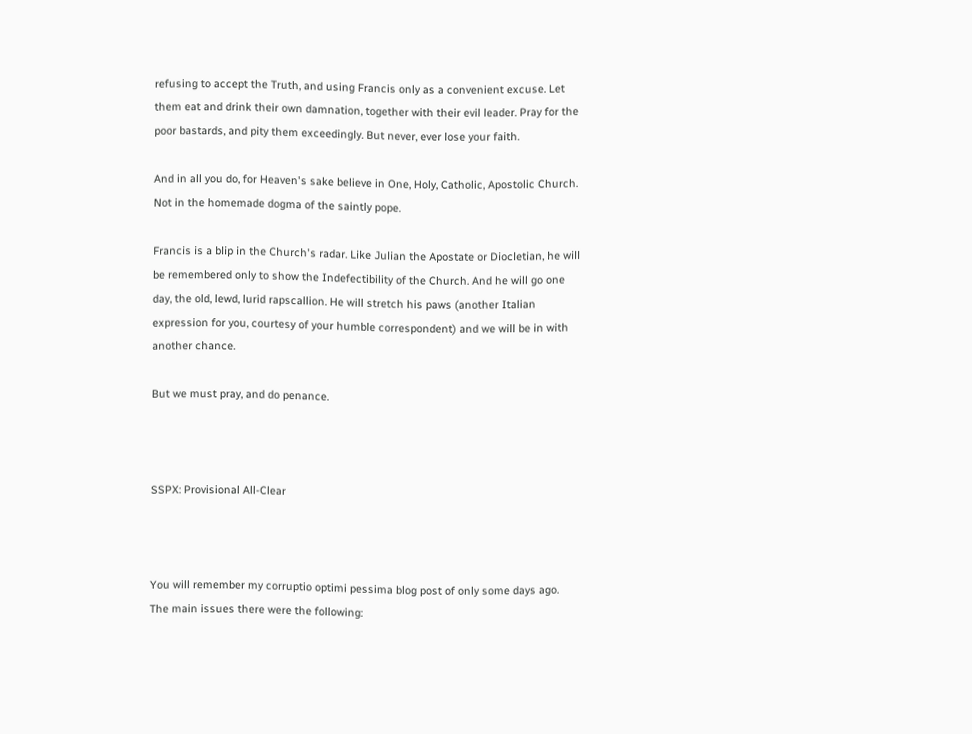refusing to accept the Truth, and using Francis only as a convenient excuse. Let them eat and drink their own damnation, together with their evil leader. Pray for the poor bastards, and pity them exceedingly. But never, ever lose your faith.

And in all you do, for Heaven's sake believe in One, Holy, Catholic, Apostolic Church. Not in the homemade dogma of the saintly pope.

Francis is a blip in the Church's radar. Like Julian the Apostate or Diocletian, he will be remembered only to show the Indefectibility of the Church. And he will go one day, the old, lewd, lurid rapscallion. He will stretch his paws (another Italian expression for you, courtesy of your humble correspondent) and we will be in with another chance.

But we must pray, and do penance.



SSPX: Provisional All-Clear



You will remember my corruptio optimi pessima blog post of only some days ago. The main issues there were the following: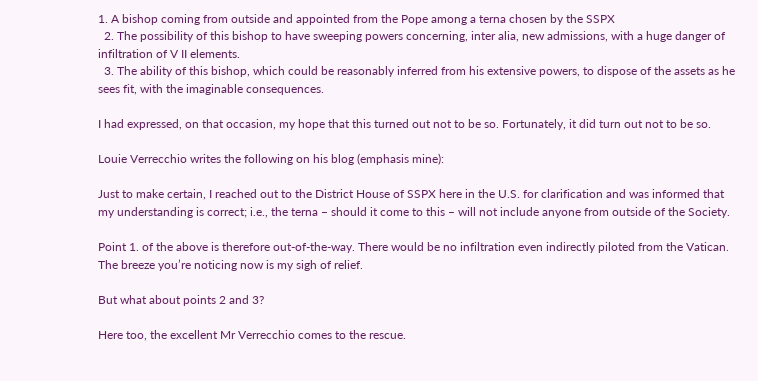1. A bishop coming from outside and appointed from the Pope among a terna chosen by the SSPX
  2. The possibility of this bishop to have sweeping powers concerning, inter alia, new admissions, with a huge danger of infiltration of V II elements.
  3. The ability of this bishop, which could be reasonably inferred from his extensive powers, to dispose of the assets as he sees fit, with the imaginable consequences.

I had expressed, on that occasion, my hope that this turned out not to be so. Fortunately, it did turn out not to be so.

Louie Verrecchio writes the following on his blog (emphasis mine):

Just to make certain, I reached out to the District House of SSPX here in the U.S. for clarification and was informed that my understanding is correct; i.e., the terna – should it come to this – will not include anyone from outside of the Society.

Point 1. of the above is therefore out-of-the-way. There would be no infiltration even indirectly piloted from the Vatican. The breeze you’re noticing now is my sigh of relief.

But what about points 2 and 3?

Here too, the excellent Mr Verrecchio comes to the rescue.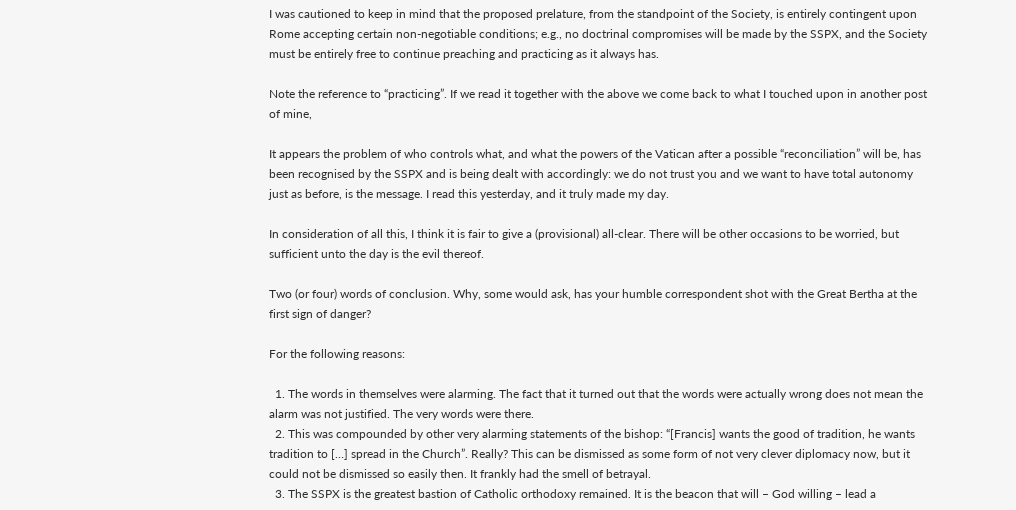I was cautioned to keep in mind that the proposed prelature, from the standpoint of the Society, is entirely contingent upon Rome accepting certain non-negotiable conditions; e.g., no doctrinal compromises will be made by the SSPX, and the Society must be entirely free to continue preaching and practicing as it always has.

Note the reference to “practicing”. If we read it together with the above we come back to what I touched upon in another post of mine,

It appears the problem of who controls what, and what the powers of the Vatican after a possible “reconciliation” will be, has been recognised by the SSPX and is being dealt with accordingly: we do not trust you and we want to have total autonomy just as before, is the message. I read this yesterday, and it truly made my day.

In consideration of all this, I think it is fair to give a (provisional) all-clear. There will be other occasions to be worried, but sufficient unto the day is the evil thereof.

Two (or four) words of conclusion. Why, some would ask, has your humble correspondent shot with the Great Bertha at the first sign of danger?

For the following reasons:

  1. The words in themselves were alarming. The fact that it turned out that the words were actually wrong does not mean the alarm was not justified. The very words were there.
  2. This was compounded by other very alarming statements of the bishop: “[Francis] wants the good of tradition, he wants tradition to […] spread in the Church”. Really? This can be dismissed as some form of not very clever diplomacy now, but it could not be dismissed so easily then. It frankly had the smell of betrayal.
  3. The SSPX is the greatest bastion of Catholic orthodoxy remained. It is the beacon that will – God willing – lead a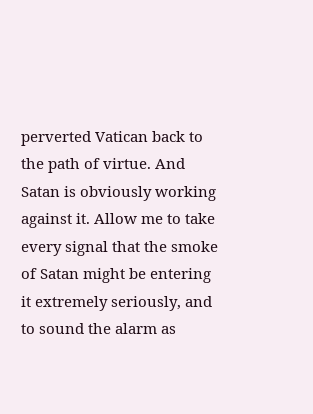perverted Vatican back to the path of virtue. And Satan is obviously working against it. Allow me to take every signal that the smoke of Satan might be entering it extremely seriously, and to sound the alarm as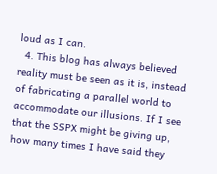loud as I can.
  4. This blog has always believed reality must be seen as it is, instead of fabricating a parallel world to accommodate our illusions. If I see that the SSPX might be giving up, how many times I have said they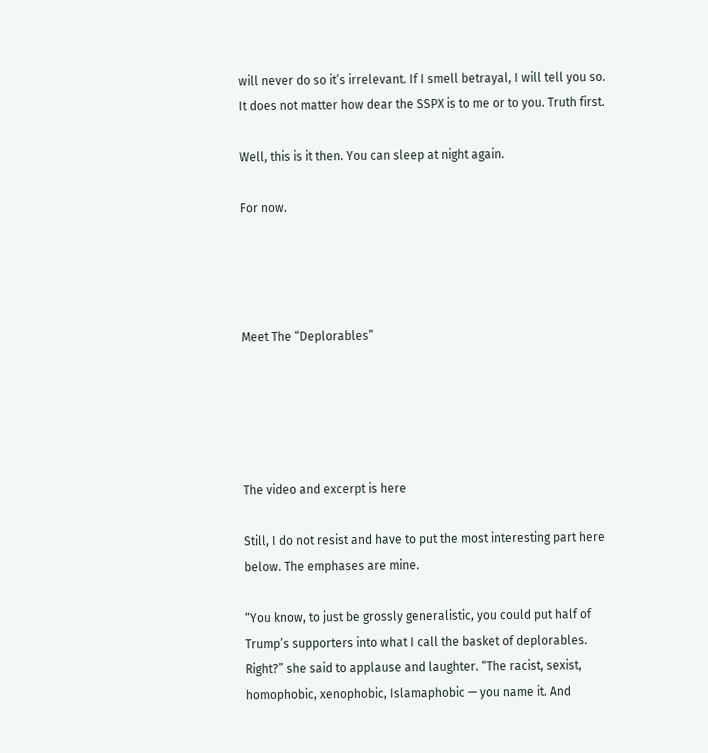will never do so it’s irrelevant. If I smell betrayal, I will tell you so. It does not matter how dear the SSPX is to me or to you. Truth first.

Well, this is it then. You can sleep at night again.

For now.




Meet The “Deplorables”





The video and excerpt is here

Still, I do not resist and have to put the most interesting part here below. The emphases are mine.

“You know, to just be grossly generalistic, you could put half of Trump’s supporters into what I call the basket of deplorables. Right?” she said to applause and laughter. “The racist, sexist, homophobic, xenophobic, Islamaphobic — you name it. And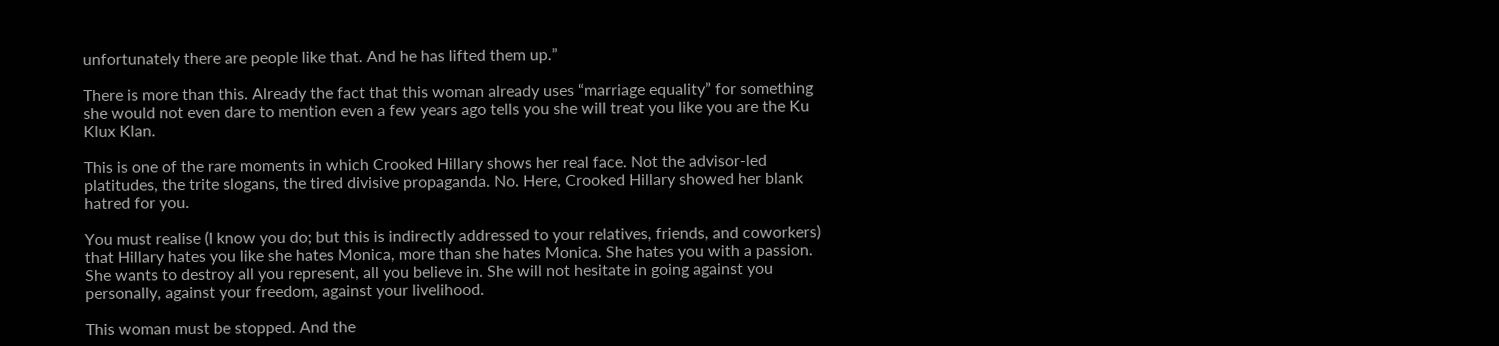unfortunately there are people like that. And he has lifted them up.”

There is more than this. Already the fact that this woman already uses “marriage equality” for something she would not even dare to mention even a few years ago tells you she will treat you like you are the Ku Klux Klan.

This is one of the rare moments in which Crooked Hillary shows her real face. Not the advisor-led platitudes, the trite slogans, the tired divisive propaganda. No. Here, Crooked Hillary showed her blank hatred for you.

You must realise (I know you do; but this is indirectly addressed to your relatives, friends, and coworkers) that Hillary hates you like she hates Monica, more than she hates Monica. She hates you with a passion. She wants to destroy all you represent, all you believe in. She will not hesitate in going against you personally, against your freedom, against your livelihood.

This woman must be stopped. And the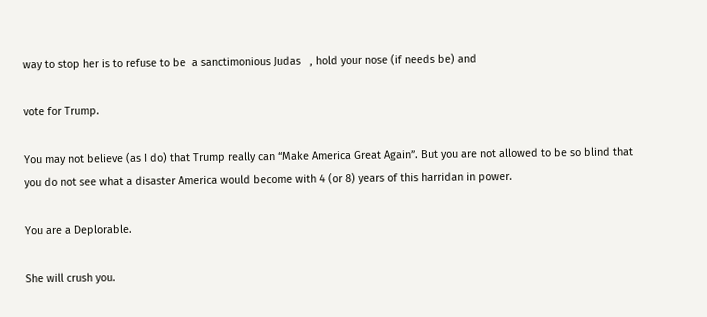way to stop her is to refuse to be  a sanctimonious Judas   , hold your nose (if needs be) and

vote for Trump.

You may not believe (as I do) that Trump really can “Make America Great Again”. But you are not allowed to be so blind that you do not see what a disaster America would become with 4 (or 8) years of this harridan in power.

You are a Deplorable.

She will crush you.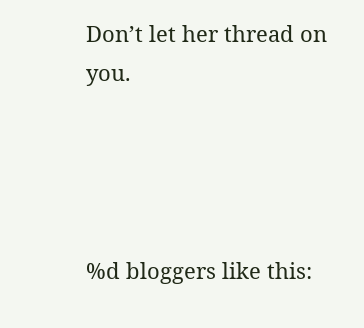Don’t let her thread on you.




%d bloggers like this: